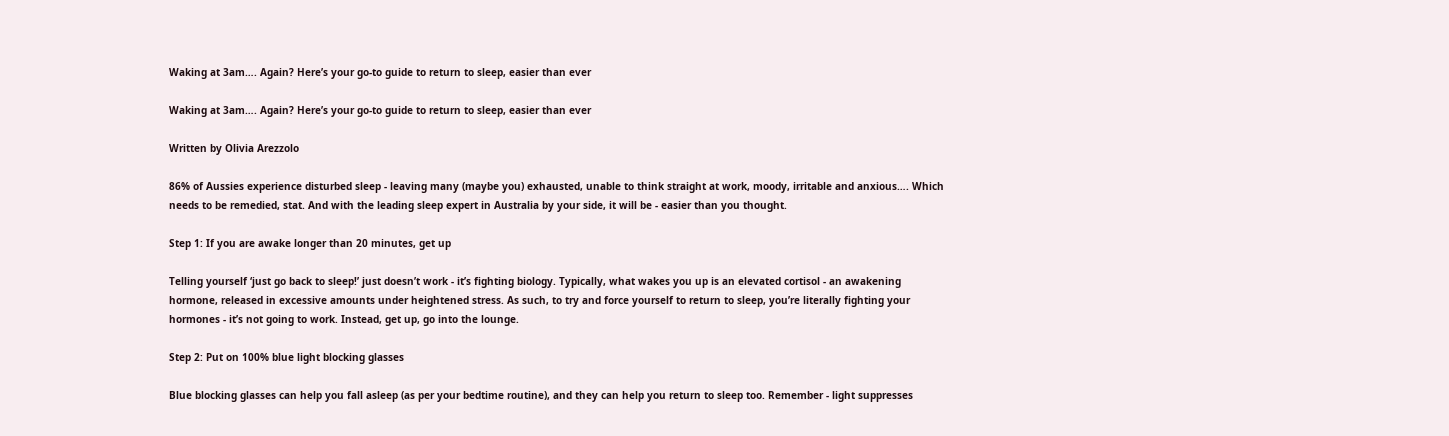Waking at 3am…. Again? Here’s your go-to guide to return to sleep, easier than ever

Waking at 3am…. Again? Here’s your go-to guide to return to sleep, easier than ever

Written by Olivia Arezzolo

86% of Aussies experience disturbed sleep - leaving many (maybe you) exhausted, unable to think straight at work, moody, irritable and anxious…. Which needs to be remedied, stat. And with the leading sleep expert in Australia by your side, it will be - easier than you thought.

Step 1: If you are awake longer than 20 minutes, get up

Telling yourself ‘just go back to sleep!’ just doesn’t work - it’s fighting biology. Typically, what wakes you up is an elevated cortisol - an awakening hormone, released in excessive amounts under heightened stress. As such, to try and force yourself to return to sleep, you’re literally fighting your hormones - it’s not going to work. Instead, get up, go into the lounge.

Step 2: Put on 100% blue light blocking glasses

Blue blocking glasses can help you fall asleep (as per your bedtime routine), and they can help you return to sleep too. Remember - light suppresses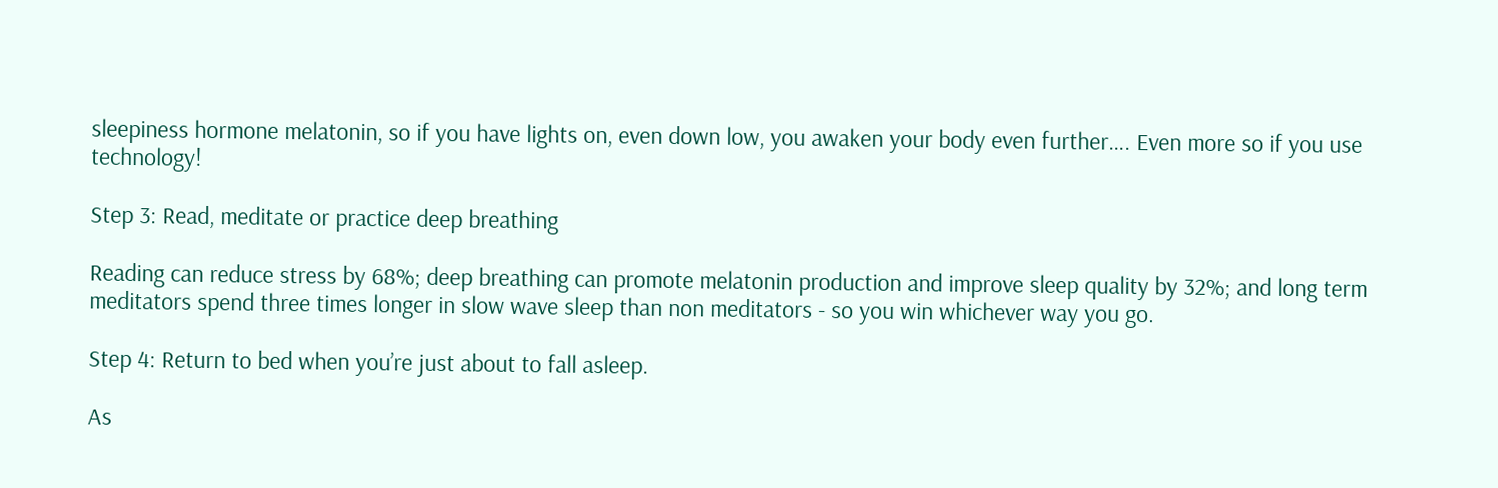sleepiness hormone melatonin, so if you have lights on, even down low, you awaken your body even further…. Even more so if you use technology!

Step 3: Read, meditate or practice deep breathing

Reading can reduce stress by 68%; deep breathing can promote melatonin production and improve sleep quality by 32%; and long term meditators spend three times longer in slow wave sleep than non meditators - so you win whichever way you go.

Step 4: Return to bed when you’re just about to fall asleep.

As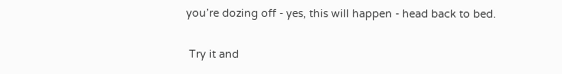you’re dozing off - yes, this will happen - head back to bed.

 Try it and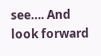see…. And look forward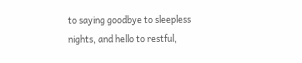to saying goodbye to sleepless nights, and hello to restful,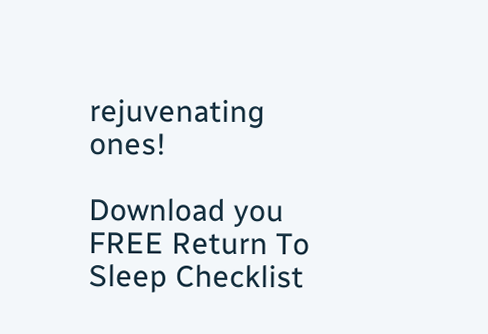rejuvenating ones!

Download you FREE Return To Sleep Checklist